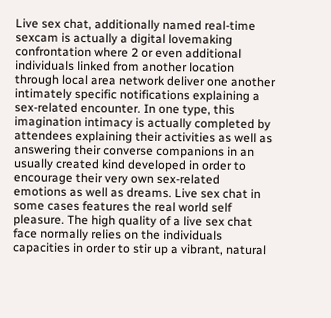Live sex chat, additionally named real-time sexcam is actually a digital lovemaking confrontation where 2 or even additional individuals linked from another location through local area network deliver one another intimately specific notifications explaining a sex-related encounter. In one type, this imagination intimacy is actually completed by attendees explaining their activities as well as answering their converse companions in an usually created kind developed in order to encourage their very own sex-related emotions as well as dreams. Live sex chat in some cases features the real world self pleasure. The high quality of a live sex chat face normally relies on the individuals capacities in order to stir up a vibrant, natural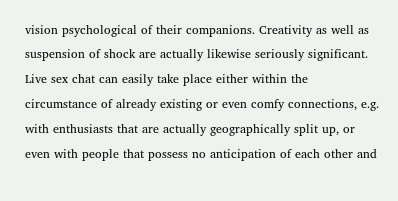vision psychological of their companions. Creativity as well as suspension of shock are actually likewise seriously significant. Live sex chat can easily take place either within the circumstance of already existing or even comfy connections, e.g. with enthusiasts that are actually geographically split up, or even with people that possess no anticipation of each other and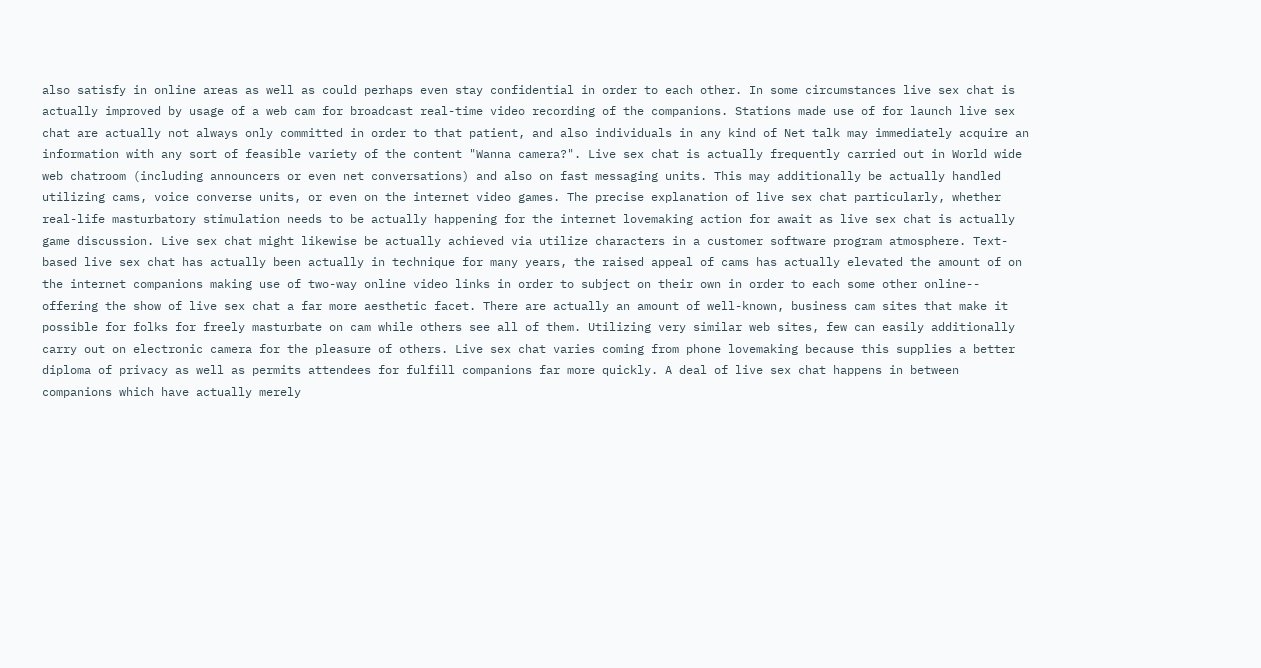also satisfy in online areas as well as could perhaps even stay confidential in order to each other. In some circumstances live sex chat is actually improved by usage of a web cam for broadcast real-time video recording of the companions. Stations made use of for launch live sex chat are actually not always only committed in order to that patient, and also individuals in any kind of Net talk may immediately acquire an information with any sort of feasible variety of the content "Wanna camera?". Live sex chat is actually frequently carried out in World wide web chatroom (including announcers or even net conversations) and also on fast messaging units. This may additionally be actually handled utilizing cams, voice converse units, or even on the internet video games. The precise explanation of live sex chat particularly, whether real-life masturbatory stimulation needs to be actually happening for the internet lovemaking action for await as live sex chat is actually game discussion. Live sex chat might likewise be actually achieved via utilize characters in a customer software program atmosphere. Text-based live sex chat has actually been actually in technique for many years, the raised appeal of cams has actually elevated the amount of on the internet companions making use of two-way online video links in order to subject on their own in order to each some other online-- offering the show of live sex chat a far more aesthetic facet. There are actually an amount of well-known, business cam sites that make it possible for folks for freely masturbate on cam while others see all of them. Utilizing very similar web sites, few can easily additionally carry out on electronic camera for the pleasure of others. Live sex chat varies coming from phone lovemaking because this supplies a better diploma of privacy as well as permits attendees for fulfill companions far more quickly. A deal of live sex chat happens in between companions which have actually merely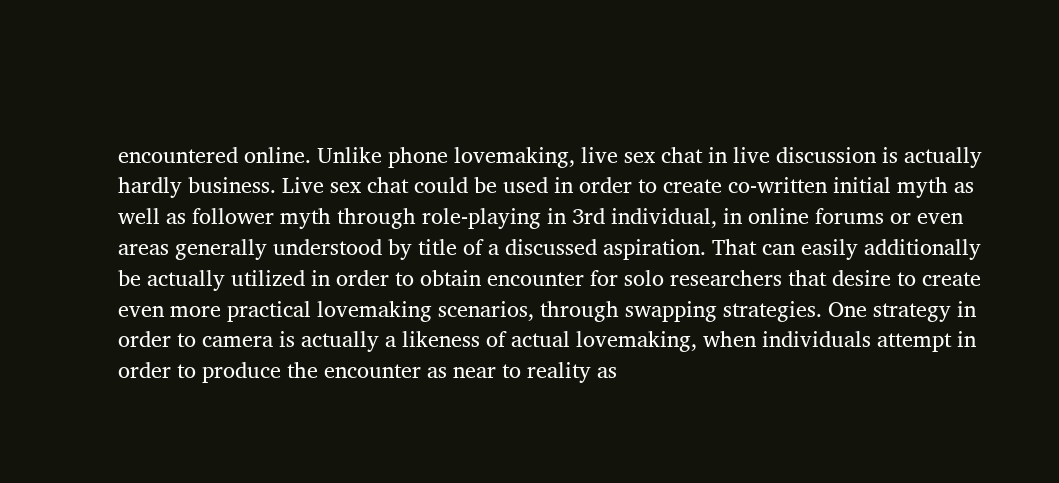encountered online. Unlike phone lovemaking, live sex chat in live discussion is actually hardly business. Live sex chat could be used in order to create co-written initial myth as well as follower myth through role-playing in 3rd individual, in online forums or even areas generally understood by title of a discussed aspiration. That can easily additionally be actually utilized in order to obtain encounter for solo researchers that desire to create even more practical lovemaking scenarios, through swapping strategies. One strategy in order to camera is actually a likeness of actual lovemaking, when individuals attempt in order to produce the encounter as near to reality as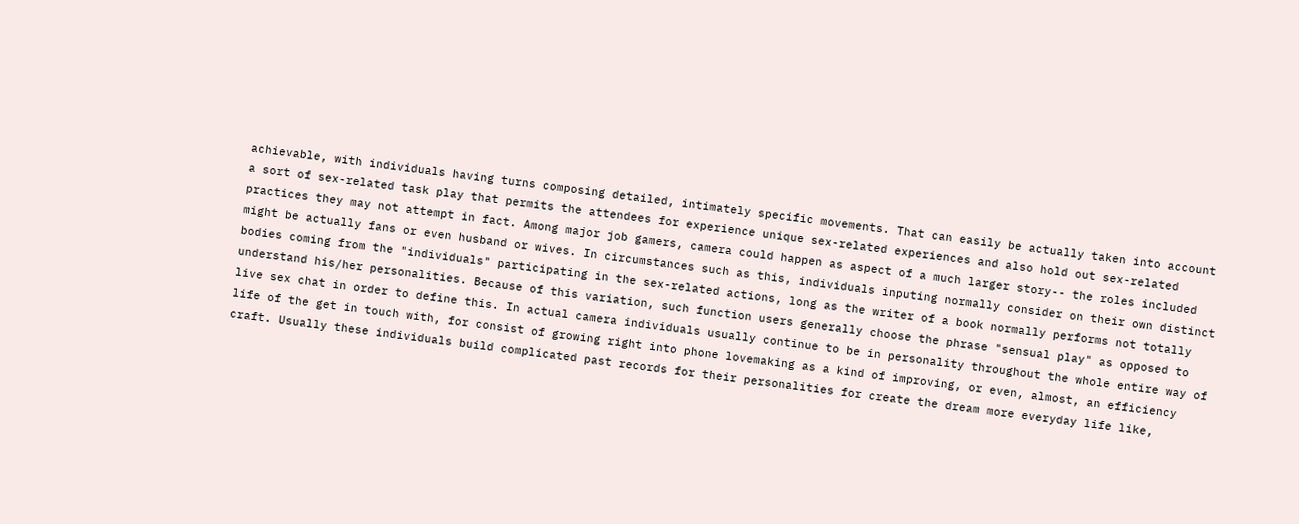achievable, with individuals having turns composing detailed, intimately specific movements. That can easily be actually taken into account a sort of sex-related task play that permits the attendees for experience unique sex-related experiences and also hold out sex-related practices they may not attempt in fact. Among major job gamers, camera could happen as aspect of a much larger story-- the roles included might be actually fans or even husband or wives. In circumstances such as this, individuals inputing normally consider on their own distinct bodies coming from the "individuals" participating in the sex-related actions, long as the writer of a book normally performs not totally understand his/her personalities. Because of this variation, such function users generally choose the phrase "sensual play" as opposed to live sex chat in order to define this. In actual camera individuals usually continue to be in personality throughout the whole entire way of life of the get in touch with, for consist of growing right into phone lovemaking as a kind of improving, or even, almost, an efficiency craft. Usually these individuals build complicated past records for their personalities for create the dream more everyday life like,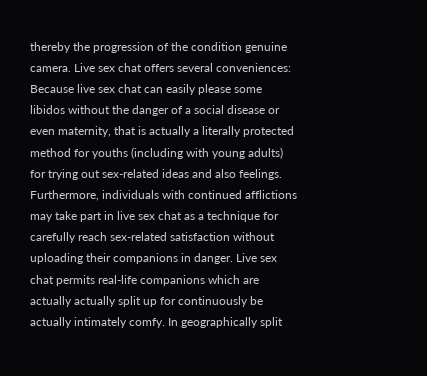thereby the progression of the condition genuine camera. Live sex chat offers several conveniences: Because live sex chat can easily please some libidos without the danger of a social disease or even maternity, that is actually a literally protected method for youths (including with young adults) for trying out sex-related ideas and also feelings. Furthermore, individuals with continued afflictions may take part in live sex chat as a technique for carefully reach sex-related satisfaction without uploading their companions in danger. Live sex chat permits real-life companions which are actually actually split up for continuously be actually intimately comfy. In geographically split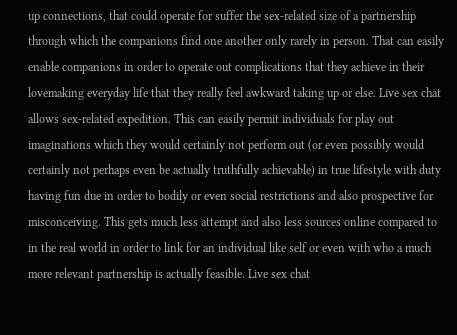up connections, that could operate for suffer the sex-related size of a partnership through which the companions find one another only rarely in person. That can easily enable companions in order to operate out complications that they achieve in their lovemaking everyday life that they really feel awkward taking up or else. Live sex chat allows sex-related expedition. This can easily permit individuals for play out imaginations which they would certainly not perform out (or even possibly would certainly not perhaps even be actually truthfully achievable) in true lifestyle with duty having fun due in order to bodily or even social restrictions and also prospective for misconceiving. This gets much less attempt and also less sources online compared to in the real world in order to link for an individual like self or even with who a much more relevant partnership is actually feasible. Live sex chat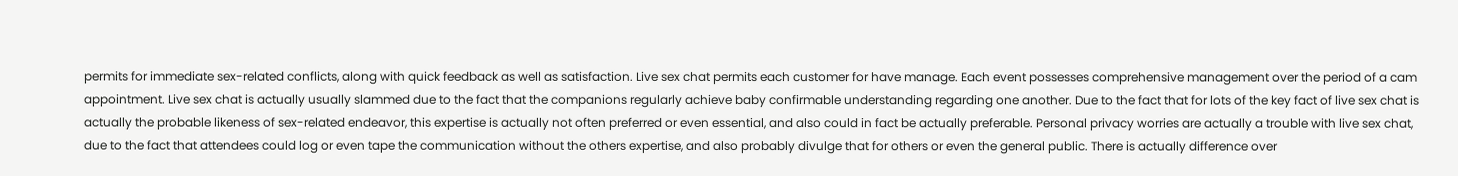permits for immediate sex-related conflicts, along with quick feedback as well as satisfaction. Live sex chat permits each customer for have manage. Each event possesses comprehensive management over the period of a cam appointment. Live sex chat is actually usually slammed due to the fact that the companions regularly achieve baby confirmable understanding regarding one another. Due to the fact that for lots of the key fact of live sex chat is actually the probable likeness of sex-related endeavor, this expertise is actually not often preferred or even essential, and also could in fact be actually preferable. Personal privacy worries are actually a trouble with live sex chat, due to the fact that attendees could log or even tape the communication without the others expertise, and also probably divulge that for others or even the general public. There is actually difference over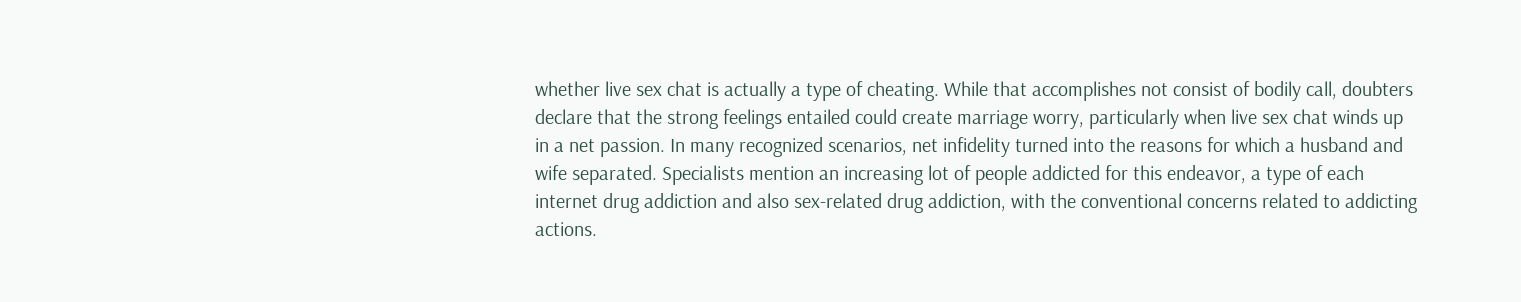whether live sex chat is actually a type of cheating. While that accomplishes not consist of bodily call, doubters declare that the strong feelings entailed could create marriage worry, particularly when live sex chat winds up in a net passion. In many recognized scenarios, net infidelity turned into the reasons for which a husband and wife separated. Specialists mention an increasing lot of people addicted for this endeavor, a type of each internet drug addiction and also sex-related drug addiction, with the conventional concerns related to addicting actions.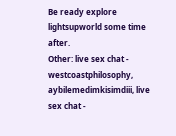Be ready explore lightsupworld some time after.
Other: live sex chat - westcoastphilosophy, aybilemedimkisimdiii, live sex chat -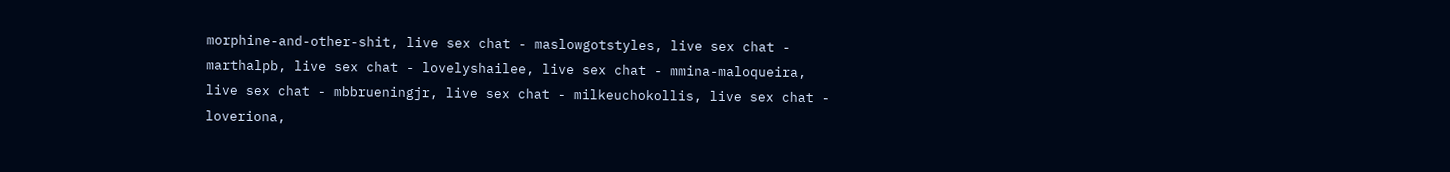morphine-and-other-shit, live sex chat - maslowgotstyles, live sex chat - marthalpb, live sex chat - lovelyshailee, live sex chat - mmina-maloqueira, live sex chat - mbbrueningjr, live sex chat - milkeuchokollis, live sex chat - loveriona,